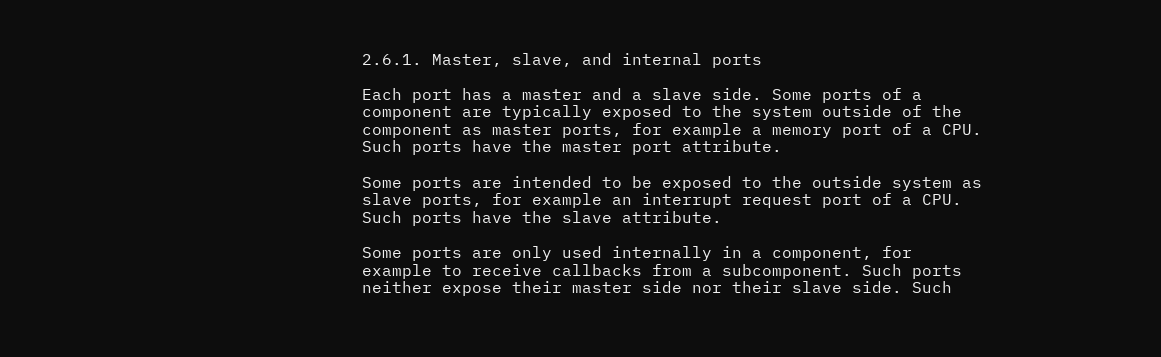2.6.1. Master, slave, and internal ports

Each port has a master and a slave side. Some ports of a component are typically exposed to the system outside of the component as master ports, for example a memory port of a CPU. Such ports have the master port attribute.

Some ports are intended to be exposed to the outside system as slave ports, for example an interrupt request port of a CPU. Such ports have the slave attribute.

Some ports are only used internally in a component, for example to receive callbacks from a subcomponent. Such ports neither expose their master side nor their slave side. Such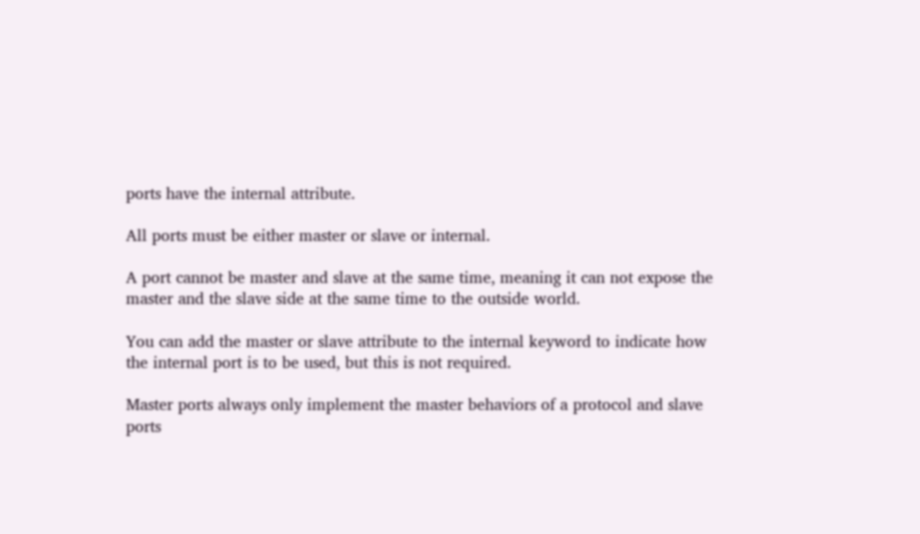ports have the internal attribute.

All ports must be either master or slave or internal.

A port cannot be master and slave at the same time, meaning it can not expose the master and the slave side at the same time to the outside world.

You can add the master or slave attribute to the internal keyword to indicate how the internal port is to be used, but this is not required.

Master ports always only implement the master behaviors of a protocol and slave ports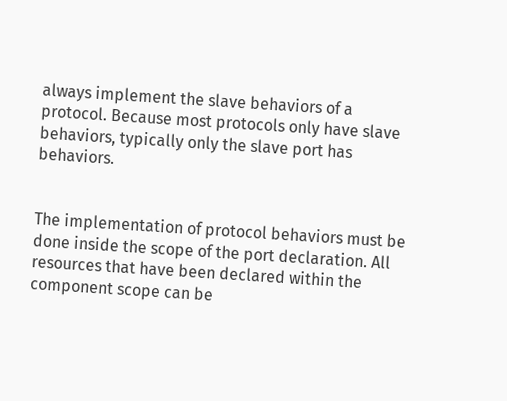always implement the slave behaviors of a protocol. Because most protocols only have slave behaviors, typically only the slave port has behaviors.


The implementation of protocol behaviors must be done inside the scope of the port declaration. All resources that have been declared within the component scope can be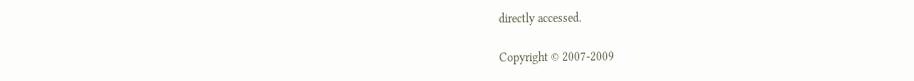directly accessed.

Copyright © 2007-2009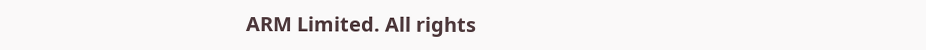ARM Limited. All rights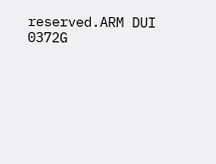reserved.ARM DUI 0372G